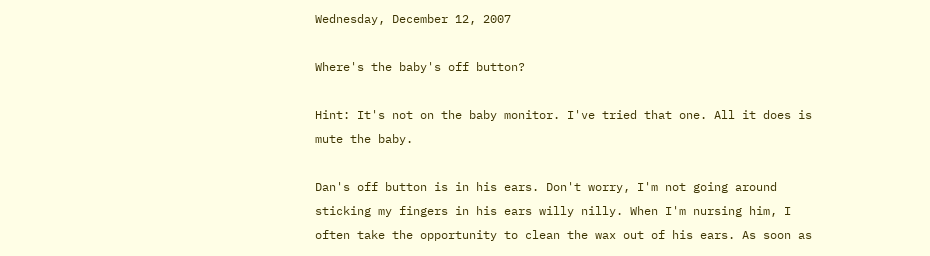Wednesday, December 12, 2007

Where's the baby's off button?

Hint: It's not on the baby monitor. I've tried that one. All it does is mute the baby.

Dan's off button is in his ears. Don't worry, I'm not going around sticking my fingers in his ears willy nilly. When I'm nursing him, I often take the opportunity to clean the wax out of his ears. As soon as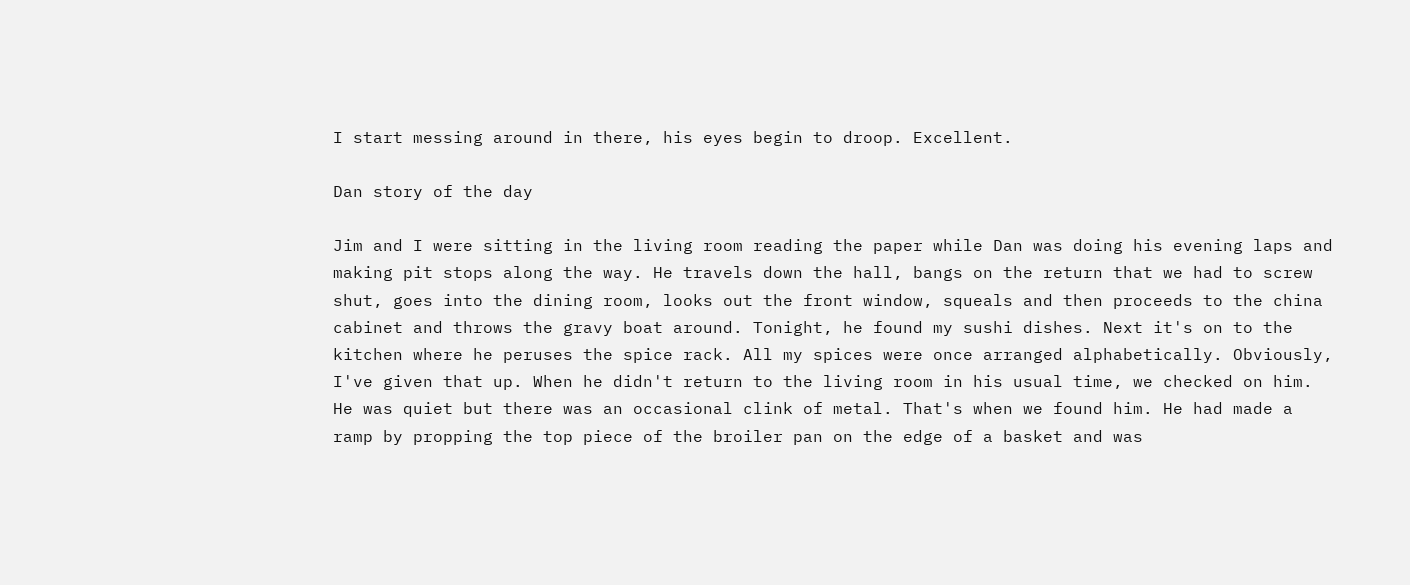I start messing around in there, his eyes begin to droop. Excellent.

Dan story of the day

Jim and I were sitting in the living room reading the paper while Dan was doing his evening laps and making pit stops along the way. He travels down the hall, bangs on the return that we had to screw shut, goes into the dining room, looks out the front window, squeals and then proceeds to the china cabinet and throws the gravy boat around. Tonight, he found my sushi dishes. Next it's on to the kitchen where he peruses the spice rack. All my spices were once arranged alphabetically. Obviously, I've given that up. When he didn't return to the living room in his usual time, we checked on him. He was quiet but there was an occasional clink of metal. That's when we found him. He had made a ramp by propping the top piece of the broiler pan on the edge of a basket and was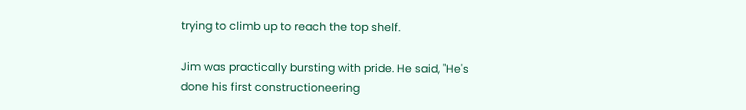trying to climb up to reach the top shelf.

Jim was practically bursting with pride. He said, "He's done his first constructioneering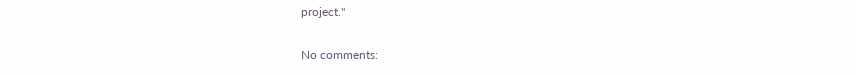project."

No comments: